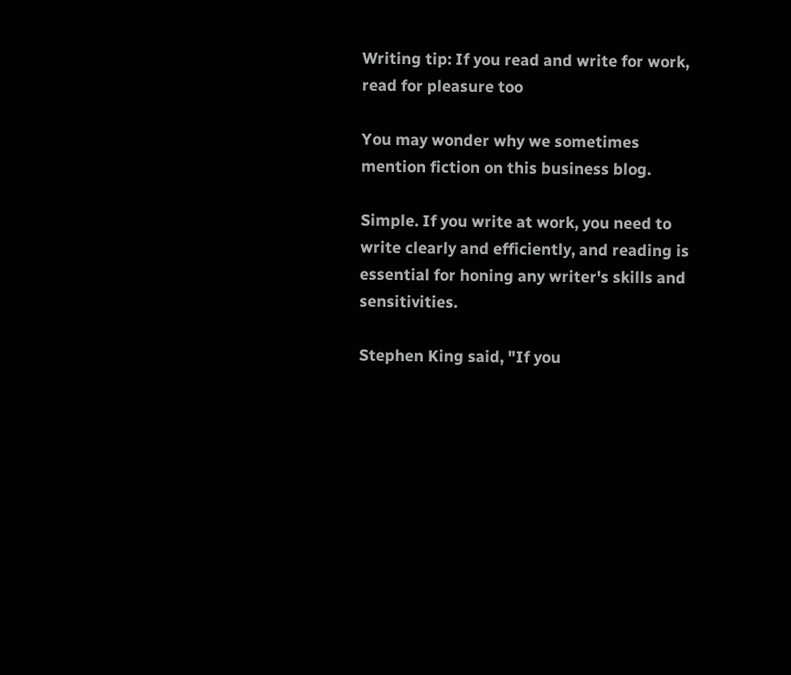Writing tip: If you read and write for work, read for pleasure too

You may wonder why we sometimes mention fiction on this business blog.

Simple. If you write at work, you need to write clearly and efficiently, and reading is essential for honing any writer's skills and sensitivities.

Stephen King said, "If you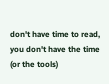don't have time to read, you don't have the time (or the tools)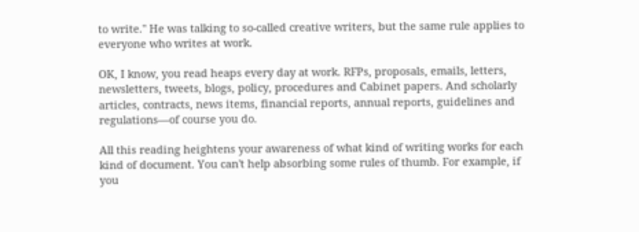to write." He was talking to so-called creative writers, but the same rule applies to everyone who writes at work.

OK, I know, you read heaps every day at work. RFPs, proposals, emails, letters, newsletters, tweets, blogs, policy, procedures and Cabinet papers. And scholarly articles, contracts, news items, financial reports, annual reports, guidelines and regulations—of course you do.

All this reading heightens your awareness of what kind of writing works for each kind of document. You can't help absorbing some rules of thumb. For example, if you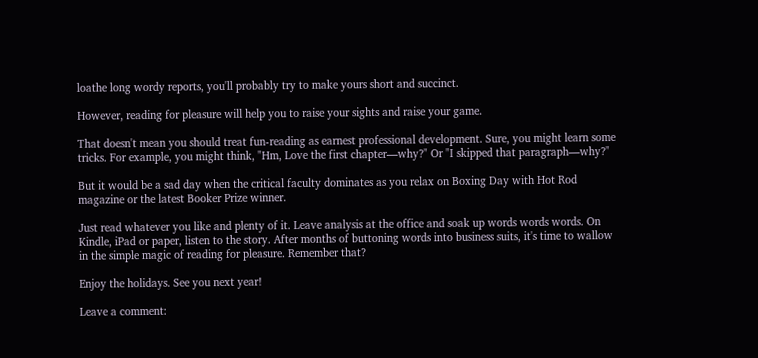loathe long wordy reports, you'll probably try to make yours short and succinct.

However, reading for pleasure will help you to raise your sights and raise your game.

That doesn't mean you should treat fun-reading as earnest professional development. Sure, you might learn some tricks. For example, you might think, "Hm, Love the first chapter—why?" Or "I skipped that paragraph—why?"

But it would be a sad day when the critical faculty dominates as you relax on Boxing Day with Hot Rod magazine or the latest Booker Prize winner.

Just read whatever you like and plenty of it. Leave analysis at the office and soak up words words words. On Kindle, iPad or paper, listen to the story. After months of buttoning words into business suits, it's time to wallow in the simple magic of reading for pleasure. Remember that?

Enjoy the holidays. See you next year!

Leave a comment: